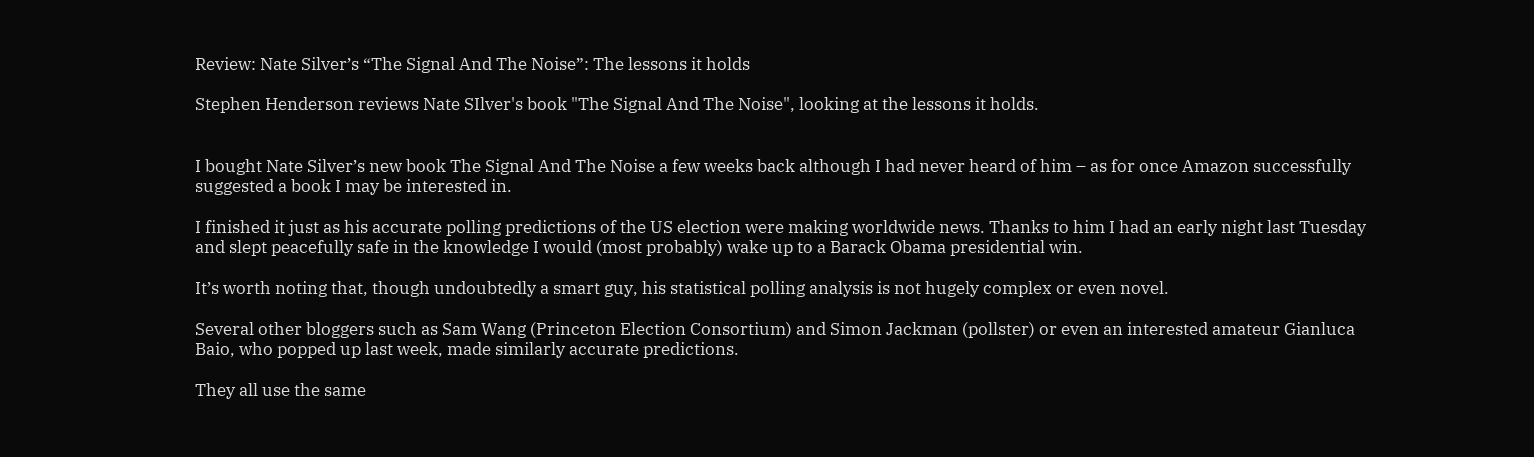Review: Nate Silver’s “The Signal And The Noise”: The lessons it holds

Stephen Henderson reviews Nate SIlver's book "The Signal And The Noise", looking at the lessons it holds.


I bought Nate Silver’s new book The Signal And The Noise a few weeks back although I had never heard of him – as for once Amazon successfully suggested a book I may be interested in.

I finished it just as his accurate polling predictions of the US election were making worldwide news. Thanks to him I had an early night last Tuesday and slept peacefully safe in the knowledge I would (most probably) wake up to a Barack Obama presidential win.

It’s worth noting that, though undoubtedly a smart guy, his statistical polling analysis is not hugely complex or even novel.

Several other bloggers such as Sam Wang (Princeton Election Consortium) and Simon Jackman (pollster) or even an interested amateur Gianluca Baio, who popped up last week, made similarly accurate predictions.

They all use the same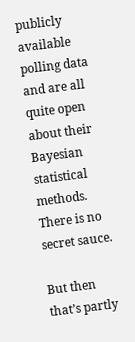publicly available polling data and are all quite open about their Bayesian statistical methods. There is no secret sauce.

But then that’s partly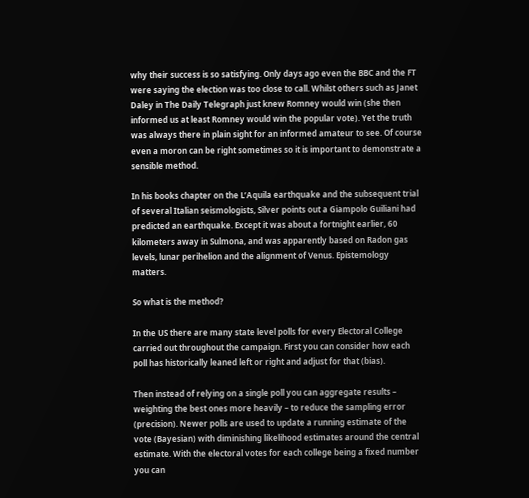why their success is so satisfying. Only days ago even the BBC and the FT were saying the election was too close to call. Whilst others such as Janet Daley in The Daily Telegraph just knew Romney would win (she then informed us at least Romney would win the popular vote). Yet the truth was always there in plain sight for an informed amateur to see. Of course even a moron can be right sometimes so it is important to demonstrate a sensible method.

In his books chapter on the L’Aquila earthquake and the subsequent trial of several Italian seismologists, Silver points out a Giampolo Guiliani had predicted an earthquake. Except it was about a fortnight earlier, 60 kilometers away in Sulmona, and was apparently based on Radon gas levels, lunar perihelion and the alignment of Venus. Epistemology matters.

So what is the method?

In the US there are many state level polls for every Electoral College carried out throughout the campaign. First you can consider how each poll has historically leaned left or right and adjust for that (bias).

Then instead of relying on a single poll you can aggregate results – weighting the best ones more heavily – to reduce the sampling error (precision). Newer polls are used to update a running estimate of the vote (Bayesian) with diminishing likelihood estimates around the central estimate. With the electoral votes for each college being a fixed number you can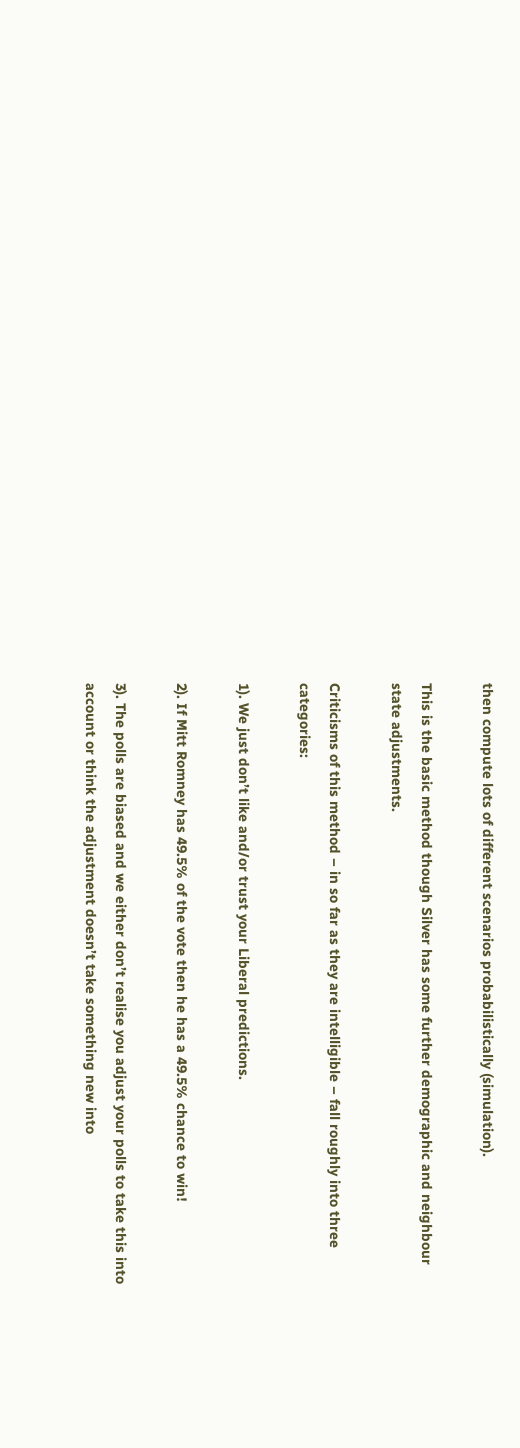then compute lots of different scenarios probabilistically (simulation).

This is the basic method though Silver has some further demographic and neighbour state adjustments.

Criticisms of this method – in so far as they are intelligible – fall roughly into three categories:

1). We just don’t like and/or trust your Liberal predictions.

2). If Mitt Romney has 49.5% of the vote then he has a 49.5% chance to win!

3). The polls are biased and we either don’t realise you adjust your polls to take this into account or think the adjustment doesn’t take something new into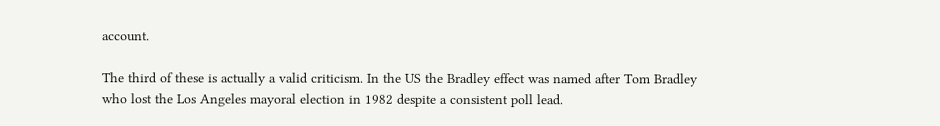account.

The third of these is actually a valid criticism. In the US the Bradley effect was named after Tom Bradley who lost the Los Angeles mayoral election in 1982 despite a consistent poll lead.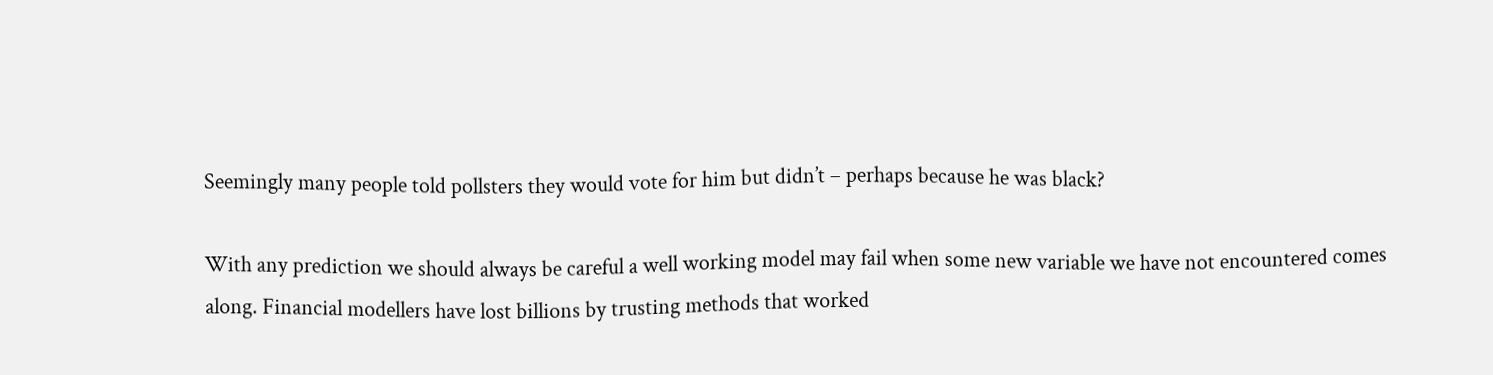Seemingly many people told pollsters they would vote for him but didn’t – perhaps because he was black?

With any prediction we should always be careful a well working model may fail when some new variable we have not encountered comes along. Financial modellers have lost billions by trusting methods that worked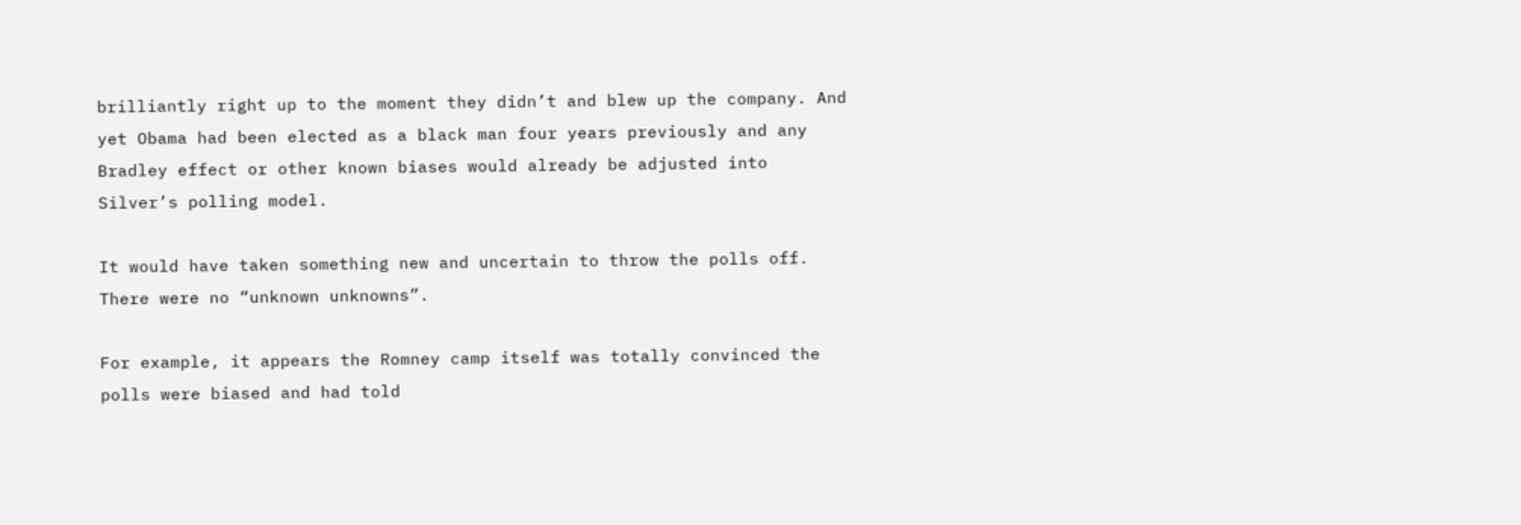brilliantly right up to the moment they didn’t and blew up the company. And yet Obama had been elected as a black man four years previously and any Bradley effect or other known biases would already be adjusted into Silver’s polling model.

It would have taken something new and uncertain to throw the polls off. There were no “unknown unknowns”.

For example, it appears the Romney camp itself was totally convinced the polls were biased and had told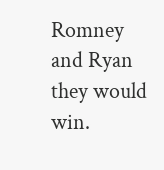Romney and Ryan they would win.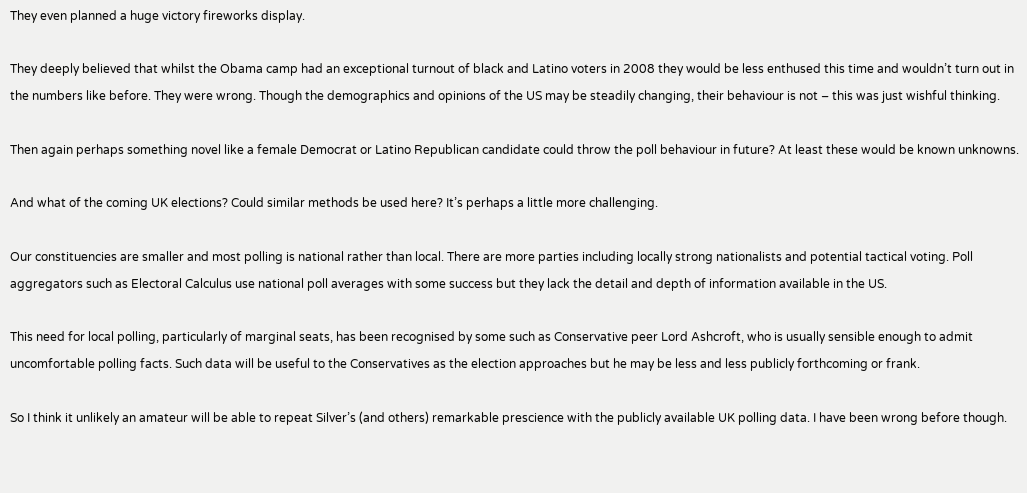They even planned a huge victory fireworks display.

They deeply believed that whilst the Obama camp had an exceptional turnout of black and Latino voters in 2008 they would be less enthused this time and wouldn’t turn out in the numbers like before. They were wrong. Though the demographics and opinions of the US may be steadily changing, their behaviour is not – this was just wishful thinking.

Then again perhaps something novel like a female Democrat or Latino Republican candidate could throw the poll behaviour in future? At least these would be known unknowns.

And what of the coming UK elections? Could similar methods be used here? It’s perhaps a little more challenging.

Our constituencies are smaller and most polling is national rather than local. There are more parties including locally strong nationalists and potential tactical voting. Poll aggregators such as Electoral Calculus use national poll averages with some success but they lack the detail and depth of information available in the US.

This need for local polling, particularly of marginal seats, has been recognised by some such as Conservative peer Lord Ashcroft, who is usually sensible enough to admit uncomfortable polling facts. Such data will be useful to the Conservatives as the election approaches but he may be less and less publicly forthcoming or frank.

So I think it unlikely an amateur will be able to repeat Silver’s (and others) remarkable prescience with the publicly available UK polling data. I have been wrong before though.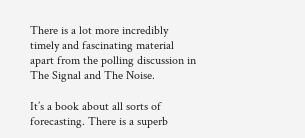There is a lot more incredibly timely and fascinating material apart from the polling discussion in The Signal and The Noise.

It’s a book about all sorts of forecasting. There is a superb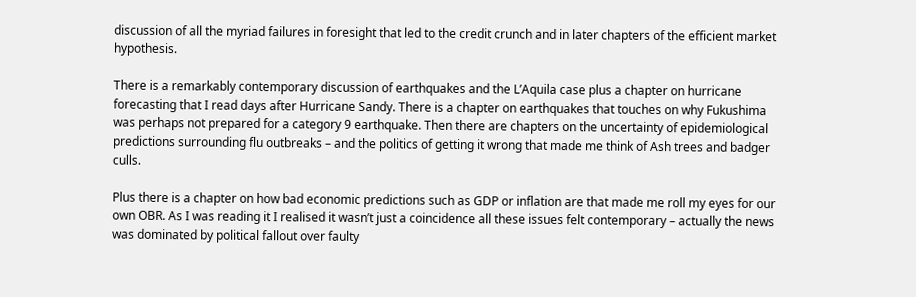discussion of all the myriad failures in foresight that led to the credit crunch and in later chapters of the efficient market hypothesis.

There is a remarkably contemporary discussion of earthquakes and the L’Aquila case plus a chapter on hurricane forecasting that I read days after Hurricane Sandy. There is a chapter on earthquakes that touches on why Fukushima was perhaps not prepared for a category 9 earthquake. Then there are chapters on the uncertainty of epidemiological predictions surrounding flu outbreaks – and the politics of getting it wrong that made me think of Ash trees and badger culls.

Plus there is a chapter on how bad economic predictions such as GDP or inflation are that made me roll my eyes for our own OBR. As I was reading it I realised it wasn’t just a coincidence all these issues felt contemporary – actually the news was dominated by political fallout over faulty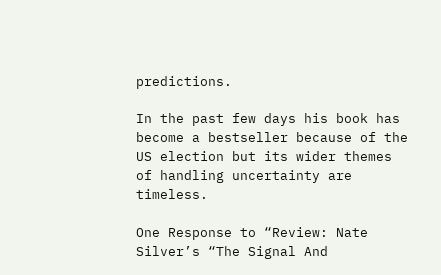predictions.

In the past few days his book has become a bestseller because of the US election but its wider themes of handling uncertainty are timeless.

One Response to “Review: Nate Silver’s “The Signal And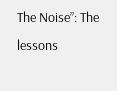The Noise”: The lessons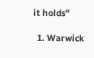it holds”

  1. Warwick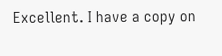Excellent. I have a copy on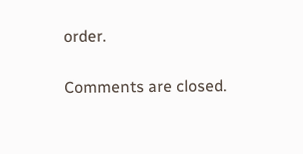order.

Comments are closed.